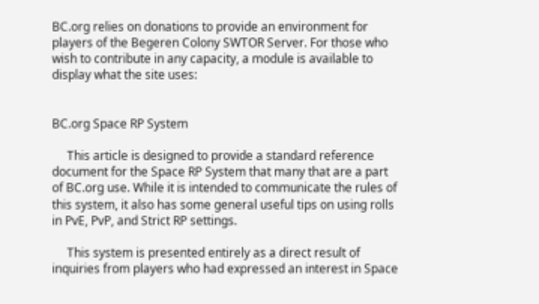BC.org relies on donations to provide an environment for players of the Begeren Colony SWTOR Server. For those who wish to contribute in any capacity, a module is available to display what the site uses:


BC.org Space RP System

     This article is designed to provide a standard reference document for the Space RP System that many that are a part of BC.org use. While it is intended to communicate the rules of this system, it also has some general useful tips on using rolls in PvE, PvP, and Strict RP settings.

     This system is presented entirely as a direct result of inquiries from players who had expressed an interest in Space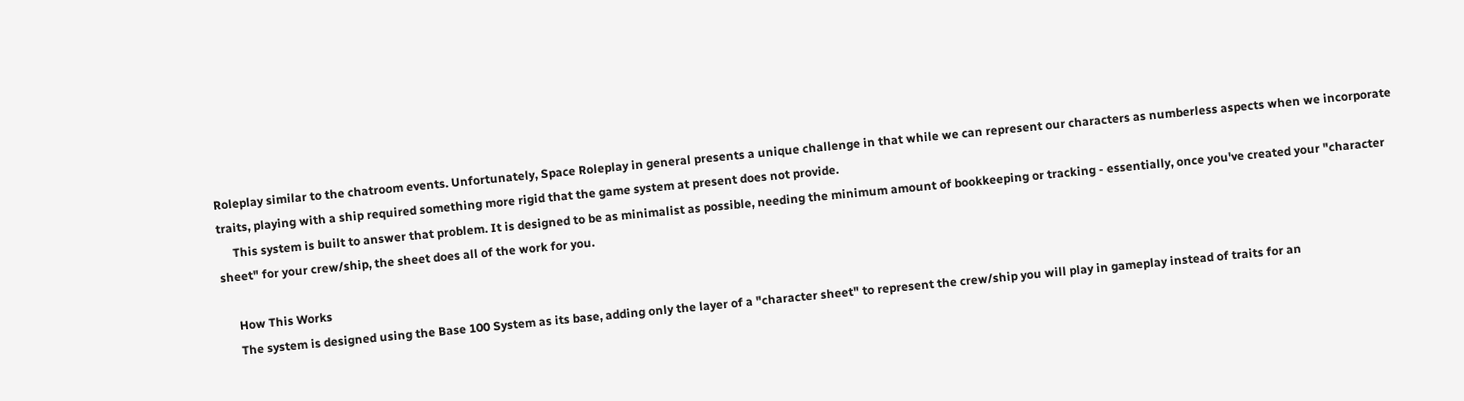Roleplay similar to the chatroom events. Unfortunately, Space Roleplay in general presents a unique challenge in that while we can represent our characters as numberless aspects when we incorporate traits, playing with a ship required something more rigid that the game system at present does not provide.
     This system is built to answer that problem. It is designed to be as minimalist as possible, needing the minimum amount of bookkeeping or tracking - essentially, once you've created your "character sheet" for your crew/ship, the sheet does all of the work for you.

     How This Works
     The system is designed using the Base 100 System as its base, adding only the layer of a "character sheet" to represent the crew/ship you will play in gameplay instead of traits for an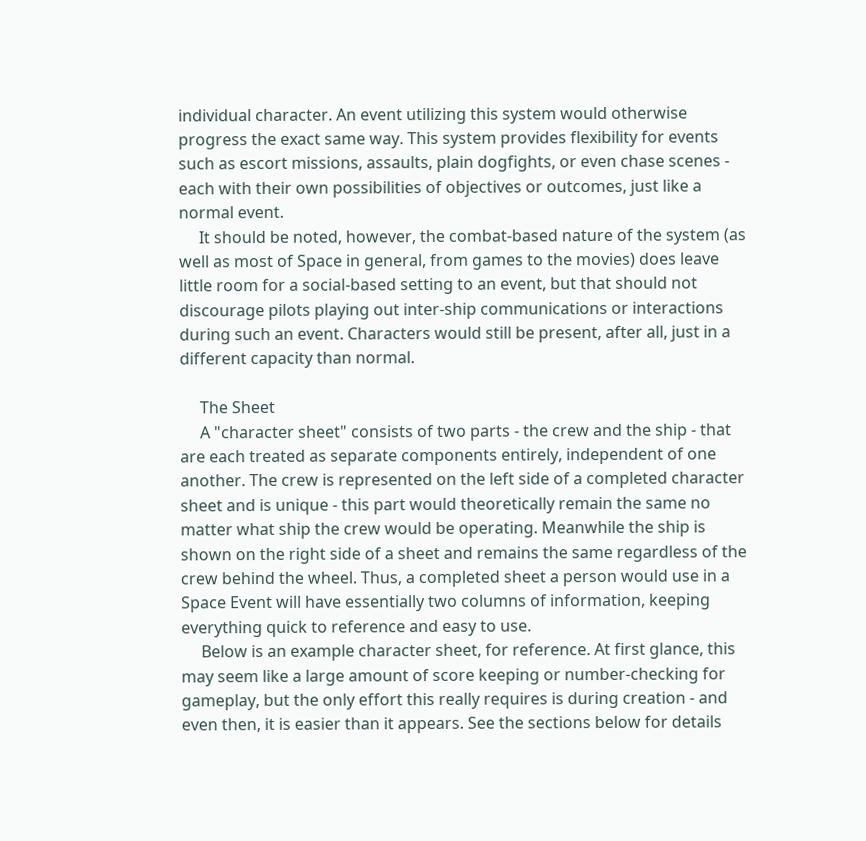individual character. An event utilizing this system would otherwise progress the exact same way. This system provides flexibility for events such as escort missions, assaults, plain dogfights, or even chase scenes - each with their own possibilities of objectives or outcomes, just like a normal event.
     It should be noted, however, the combat-based nature of the system (as well as most of Space in general, from games to the movies) does leave little room for a social-based setting to an event, but that should not discourage pilots playing out inter-ship communications or interactions during such an event. Characters would still be present, after all, just in a different capacity than normal.

     The Sheet
     A "character sheet" consists of two parts - the crew and the ship - that are each treated as separate components entirely, independent of one another. The crew is represented on the left side of a completed character sheet and is unique - this part would theoretically remain the same no matter what ship the crew would be operating. Meanwhile the ship is shown on the right side of a sheet and remains the same regardless of the crew behind the wheel. Thus, a completed sheet a person would use in a Space Event will have essentially two columns of information, keeping everything quick to reference and easy to use.
     Below is an example character sheet, for reference. At first glance, this may seem like a large amount of score keeping or number-checking for gameplay, but the only effort this really requires is during creation - and even then, it is easier than it appears. See the sections below for details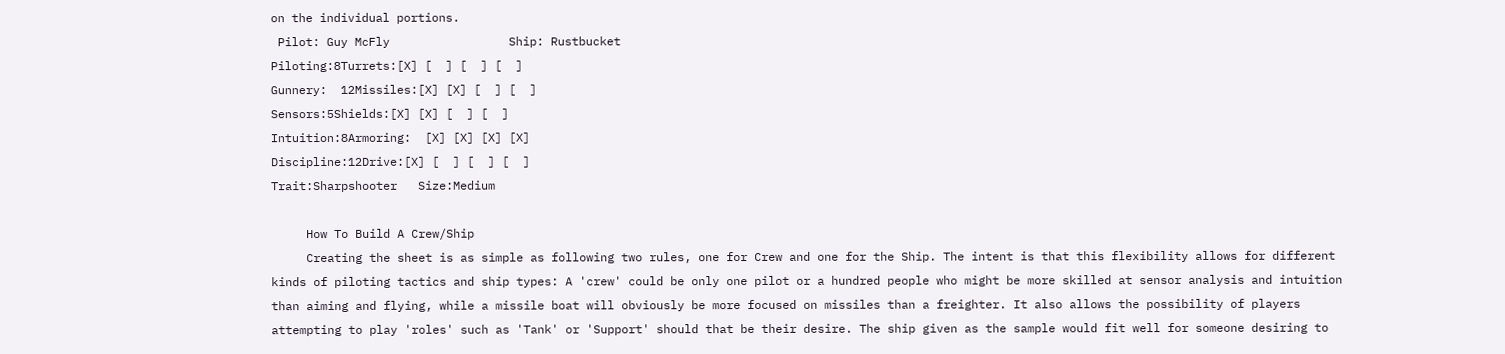on the individual portions.
 Pilot: Guy McFly                 Ship: Rustbucket
Piloting:8Turrets:[X] [  ] [  ] [  ]
Gunnery:  12Missiles:[X] [X] [  ] [  ]
Sensors:5Shields:[X] [X] [  ] [  ]
Intuition:8Armoring:  [X] [X] [X] [X]
Discipline:12Drive:[X] [  ] [  ] [  ]
Trait:Sharpshooter   Size:Medium

     How To Build A Crew/Ship
     Creating the sheet is as simple as following two rules, one for Crew and one for the Ship. The intent is that this flexibility allows for different kinds of piloting tactics and ship types: A 'crew' could be only one pilot or a hundred people who might be more skilled at sensor analysis and intuition than aiming and flying, while a missile boat will obviously be more focused on missiles than a freighter. It also allows the possibility of players attempting to play 'roles' such as 'Tank' or 'Support' should that be their desire. The ship given as the sample would fit well for someone desiring to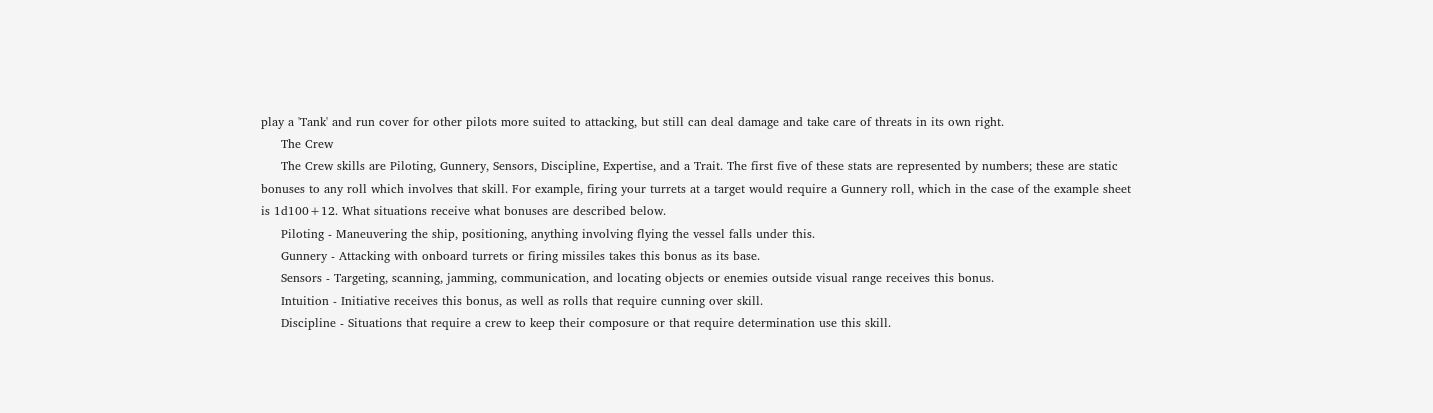play a 'Tank' and run cover for other pilots more suited to attacking, but still can deal damage and take care of threats in its own right.
     The Crew
     The Crew skills are Piloting, Gunnery, Sensors, Discipline, Expertise, and a Trait. The first five of these stats are represented by numbers; these are static bonuses to any roll which involves that skill. For example, firing your turrets at a target would require a Gunnery roll, which in the case of the example sheet is 1d100+12. What situations receive what bonuses are described below.
     Piloting - Maneuvering the ship, positioning, anything involving flying the vessel falls under this.
     Gunnery - Attacking with onboard turrets or firing missiles takes this bonus as its base.
     Sensors - Targeting, scanning, jamming, communication, and locating objects or enemies outside visual range receives this bonus.
     Intuition - Initiative receives this bonus, as well as rolls that require cunning over skill.
     Discipline - Situations that require a crew to keep their composure or that require determination use this skill.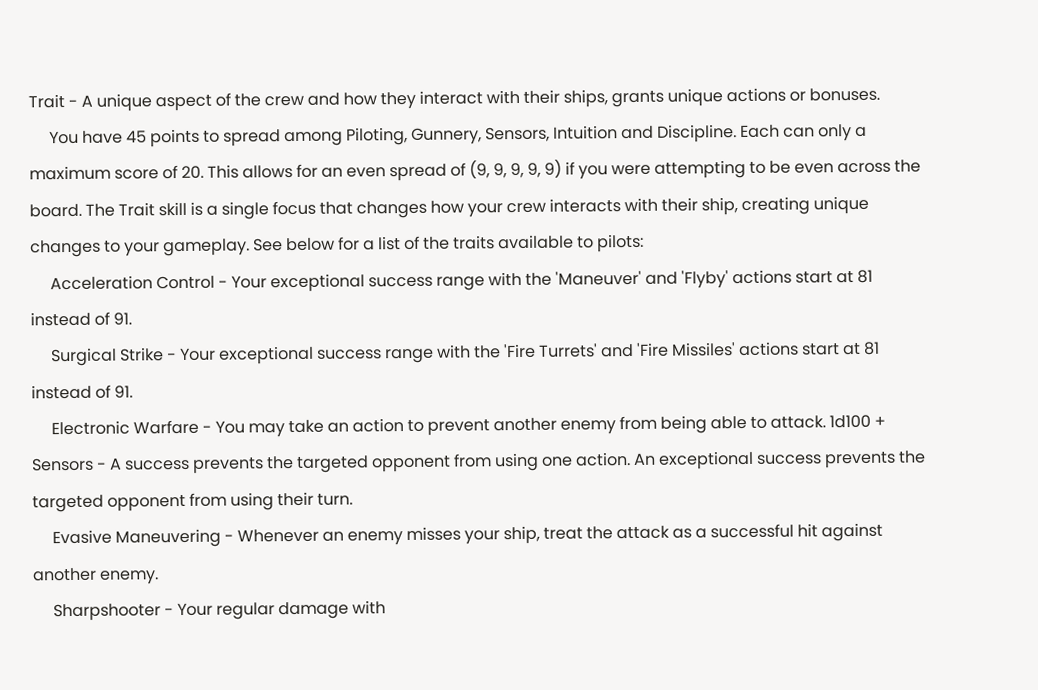Trait - A unique aspect of the crew and how they interact with their ships, grants unique actions or bonuses.
     You have 45 points to spread among Piloting, Gunnery, Sensors, Intuition and Discipline. Each can only a maximum score of 20. This allows for an even spread of (9, 9, 9, 9, 9) if you were attempting to be even across the board. The Trait skill is a single focus that changes how your crew interacts with their ship, creating unique changes to your gameplay. See below for a list of the traits available to pilots:
     Acceleration Control - Your exceptional success range with the 'Maneuver' and 'Flyby' actions start at 81 instead of 91.
     Surgical Strike - Your exceptional success range with the 'Fire Turrets' and 'Fire Missiles' actions start at 81 instead of 91.
     Electronic Warfare - You may take an action to prevent another enemy from being able to attack. 1d100 + Sensors - A success prevents the targeted opponent from using one action. An exceptional success prevents the targeted opponent from using their turn.
     Evasive Maneuvering - Whenever an enemy misses your ship, treat the attack as a successful hit against another enemy.
     Sharpshooter - Your regular damage with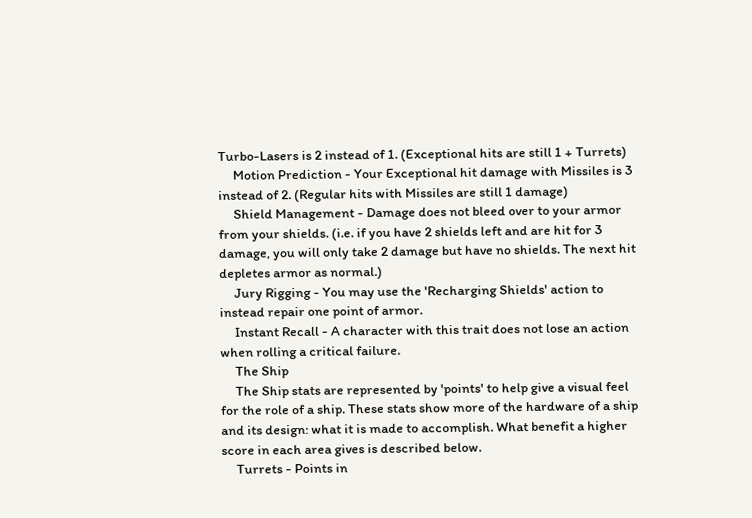Turbo-Lasers is 2 instead of 1. (Exceptional hits are still 1 + Turrets)
     Motion Prediction - Your Exceptional hit damage with Missiles is 3 instead of 2. (Regular hits with Missiles are still 1 damage)
     Shield Management - Damage does not bleed over to your armor from your shields. (i.e. if you have 2 shields left and are hit for 3 damage, you will only take 2 damage but have no shields. The next hit depletes armor as normal.)
     Jury Rigging - You may use the 'Recharging Shields' action to instead repair one point of armor.
     Instant Recall - A character with this trait does not lose an action when rolling a critical failure.
     The Ship
     The Ship stats are represented by 'points' to help give a visual feel for the role of a ship. These stats show more of the hardware of a ship and its design: what it is made to accomplish. What benefit a higher score in each area gives is described below.
     Turrets - Points in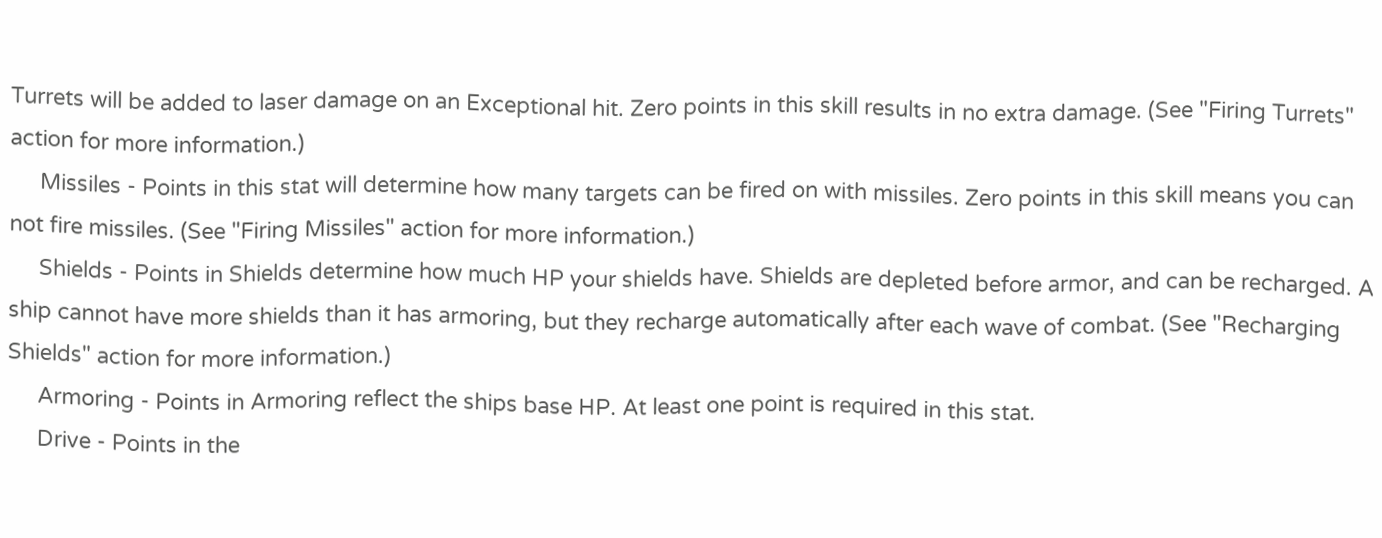Turrets will be added to laser damage on an Exceptional hit. Zero points in this skill results in no extra damage. (See "Firing Turrets" action for more information.)
     Missiles - Points in this stat will determine how many targets can be fired on with missiles. Zero points in this skill means you can not fire missiles. (See "Firing Missiles" action for more information.)
     Shields - Points in Shields determine how much HP your shields have. Shields are depleted before armor, and can be recharged. A ship cannot have more shields than it has armoring, but they recharge automatically after each wave of combat. (See "Recharging Shields" action for more information.)
     Armoring - Points in Armoring reflect the ships base HP. At least one point is required in this stat.
     Drive - Points in the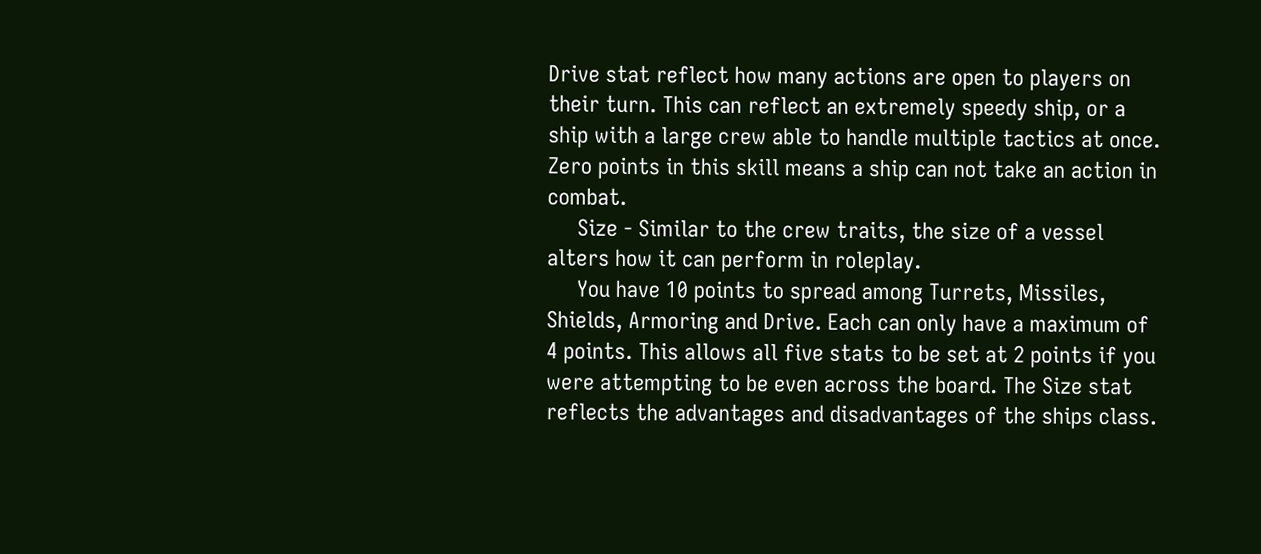Drive stat reflect how many actions are open to players on their turn. This can reflect an extremely speedy ship, or a ship with a large crew able to handle multiple tactics at once. Zero points in this skill means a ship can not take an action in combat.
     Size - Similar to the crew traits, the size of a vessel alters how it can perform in roleplay.
     You have 10 points to spread among Turrets, Missiles, Shields, Armoring and Drive. Each can only have a maximum of 4 points. This allows all five stats to be set at 2 points if you were attempting to be even across the board. The Size stat reflects the advantages and disadvantages of the ships class.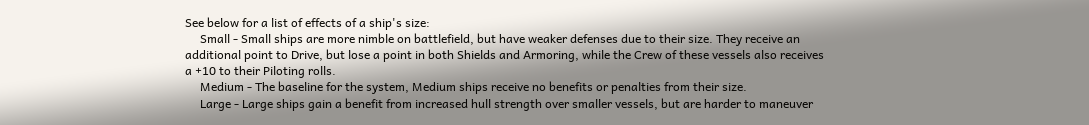See below for a list of effects of a ship's size:
     Small - Small ships are more nimble on battlefield, but have weaker defenses due to their size. They receive an additional point to Drive, but lose a point in both Shields and Armoring, while the Crew of these vessels also receives a +10 to their Piloting rolls.
     Medium - The baseline for the system, Medium ships receive no benefits or penalties from their size.
     Large - Large ships gain a benefit from increased hull strength over smaller vessels, but are harder to maneuver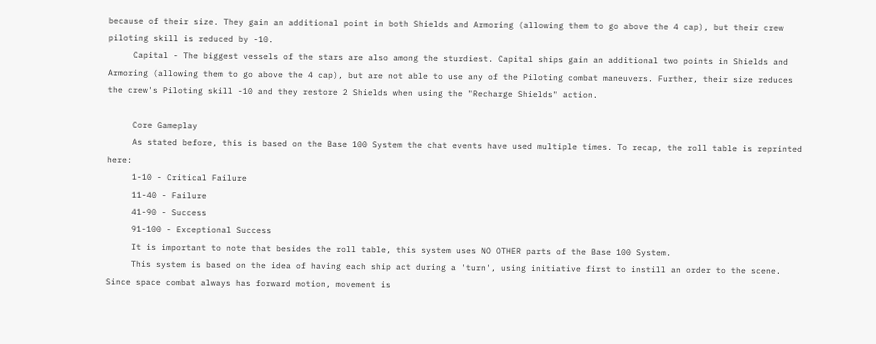because of their size. They gain an additional point in both Shields and Armoring (allowing them to go above the 4 cap), but their crew piloting skill is reduced by -10.
     Capital - The biggest vessels of the stars are also among the sturdiest. Capital ships gain an additional two points in Shields and Armoring (allowing them to go above the 4 cap), but are not able to use any of the Piloting combat maneuvers. Further, their size reduces the crew's Piloting skill -10 and they restore 2 Shields when using the "Recharge Shields" action.

     Core Gameplay
     As stated before, this is based on the Base 100 System the chat events have used multiple times. To recap, the roll table is reprinted here:
     1-10 - Critical Failure
     11-40 - Failure
     41-90 - Success
     91-100 - Exceptional Success
     It is important to note that besides the roll table, this system uses NO OTHER parts of the Base 100 System.
     This system is based on the idea of having each ship act during a 'turn', using initiative first to instill an order to the scene. Since space combat always has forward motion, movement is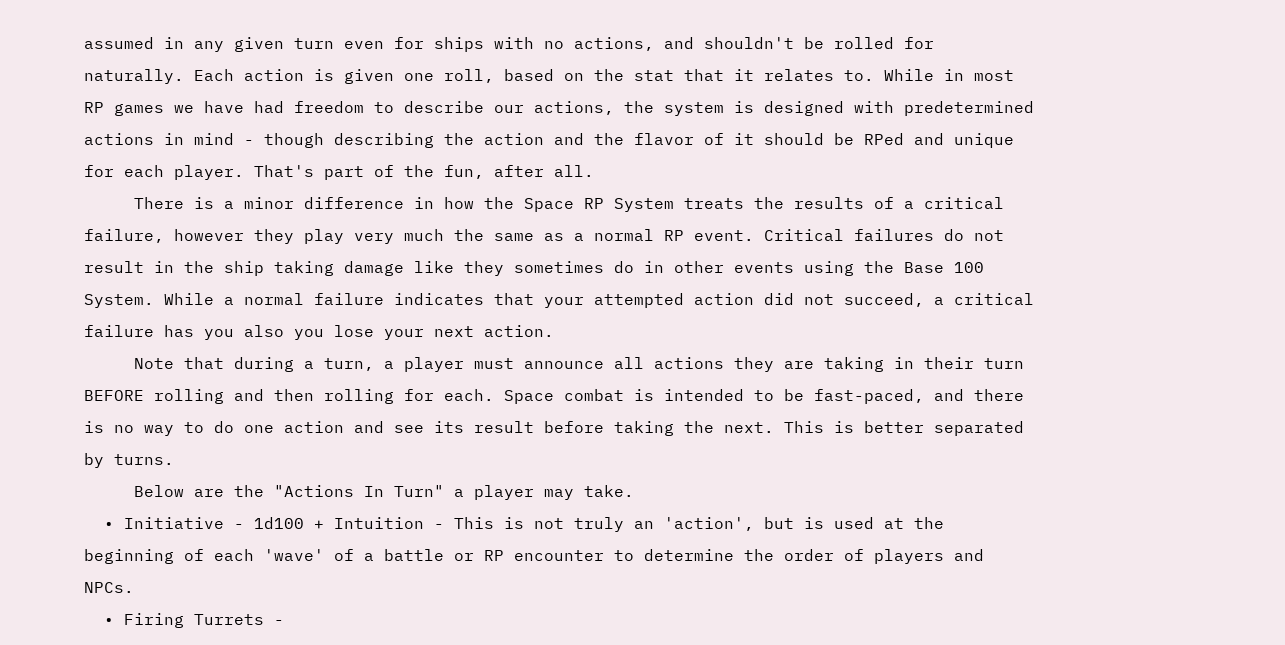assumed in any given turn even for ships with no actions, and shouldn't be rolled for naturally. Each action is given one roll, based on the stat that it relates to. While in most RP games we have had freedom to describe our actions, the system is designed with predetermined actions in mind - though describing the action and the flavor of it should be RPed and unique for each player. That's part of the fun, after all.
     There is a minor difference in how the Space RP System treats the results of a critical failure, however they play very much the same as a normal RP event. Critical failures do not result in the ship taking damage like they sometimes do in other events using the Base 100 System. While a normal failure indicates that your attempted action did not succeed, a critical failure has you also you lose your next action.
     Note that during a turn, a player must announce all actions they are taking in their turn BEFORE rolling and then rolling for each. Space combat is intended to be fast-paced, and there is no way to do one action and see its result before taking the next. This is better separated by turns.
     Below are the "Actions In Turn" a player may take.
  • Initiative - 1d100 + Intuition - This is not truly an 'action', but is used at the beginning of each 'wave' of a battle or RP encounter to determine the order of players and NPCs.
  • Firing Turrets -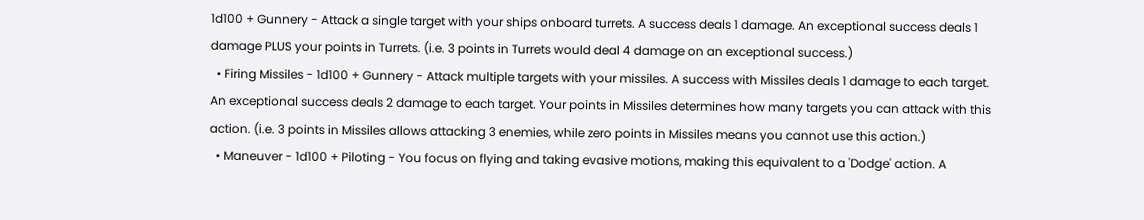1d100 + Gunnery - Attack a single target with your ships onboard turrets. A success deals 1 damage. An exceptional success deals 1 damage PLUS your points in Turrets. (i.e. 3 points in Turrets would deal 4 damage on an exceptional success.)
  • Firing Missiles - 1d100 + Gunnery - Attack multiple targets with your missiles. A success with Missiles deals 1 damage to each target. An exceptional success deals 2 damage to each target. Your points in Missiles determines how many targets you can attack with this action. (i.e. 3 points in Missiles allows attacking 3 enemies, while zero points in Missiles means you cannot use this action.)
  • Maneuver - 1d100 + Piloting - You focus on flying and taking evasive motions, making this equivalent to a 'Dodge' action. A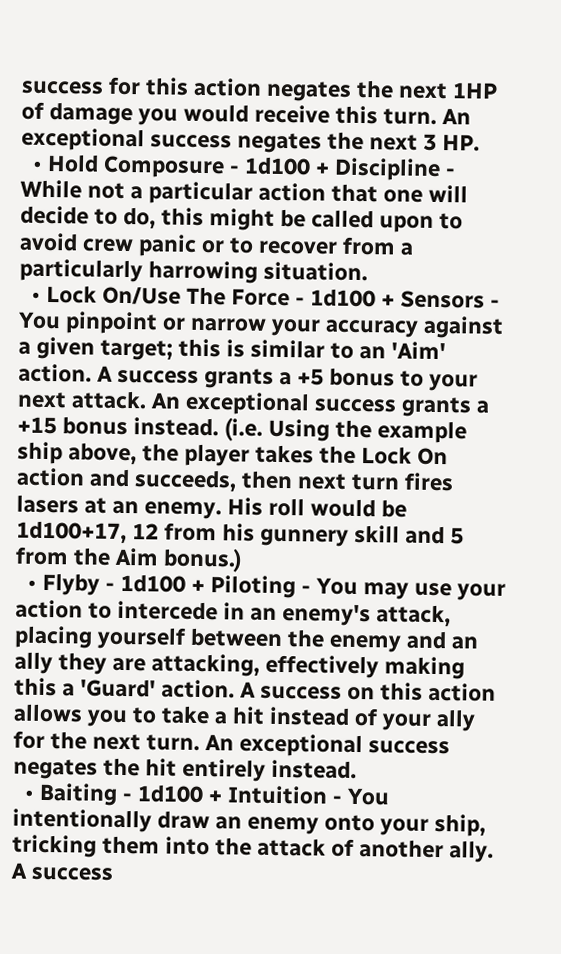success for this action negates the next 1HP of damage you would receive this turn. An exceptional success negates the next 3 HP.
  • Hold Composure - 1d100 + Discipline - While not a particular action that one will decide to do, this might be called upon to avoid crew panic or to recover from a particularly harrowing situation.
  • Lock On/Use The Force - 1d100 + Sensors - You pinpoint or narrow your accuracy against a given target; this is similar to an 'Aim' action. A success grants a +5 bonus to your next attack. An exceptional success grants a +15 bonus instead. (i.e. Using the example ship above, the player takes the Lock On action and succeeds, then next turn fires lasers at an enemy. His roll would be 1d100+17, 12 from his gunnery skill and 5 from the Aim bonus.)
  • Flyby - 1d100 + Piloting - You may use your action to intercede in an enemy's attack, placing yourself between the enemy and an ally they are attacking, effectively making this a 'Guard' action. A success on this action allows you to take a hit instead of your ally for the next turn. An exceptional success negates the hit entirely instead.
  • Baiting - 1d100 + Intuition - You intentionally draw an enemy onto your ship, tricking them into the attack of another ally. A success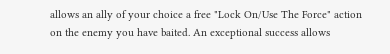allows an ally of your choice a free "Lock On/Use The Force" action on the enemy you have baited. An exceptional success allows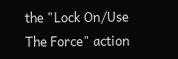the "Lock On/Use The Force" action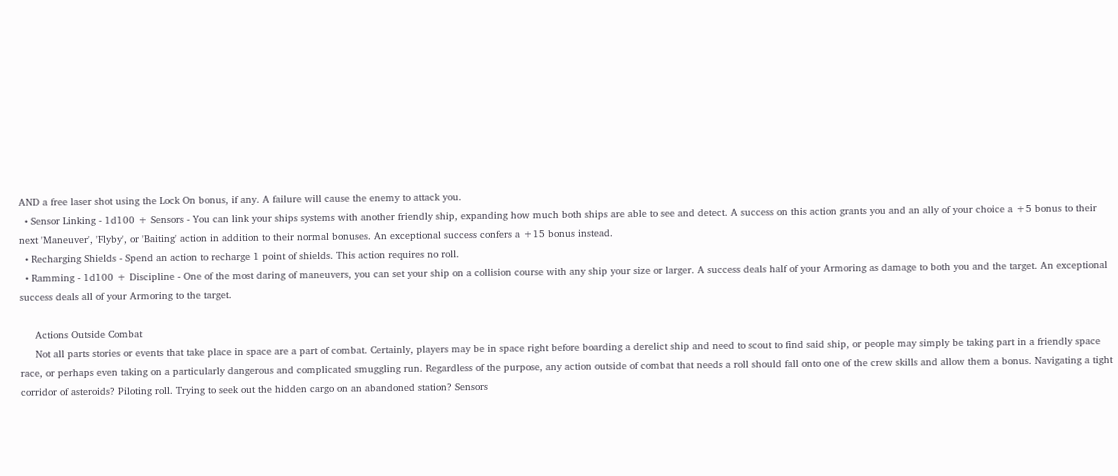AND a free laser shot using the Lock On bonus, if any. A failure will cause the enemy to attack you.
  • Sensor Linking - 1d100 + Sensors - You can link your ships systems with another friendly ship, expanding how much both ships are able to see and detect. A success on this action grants you and an ally of your choice a +5 bonus to their next 'Maneuver', 'Flyby', or 'Baiting' action in addition to their normal bonuses. An exceptional success confers a +15 bonus instead.
  • Recharging Shields - Spend an action to recharge 1 point of shields. This action requires no roll.
  • Ramming - 1d100 + Discipline - One of the most daring of maneuvers, you can set your ship on a collision course with any ship your size or larger. A success deals half of your Armoring as damage to both you and the target. An exceptional success deals all of your Armoring to the target.

     Actions Outside Combat
     Not all parts stories or events that take place in space are a part of combat. Certainly, players may be in space right before boarding a derelict ship and need to scout to find said ship, or people may simply be taking part in a friendly space race, or perhaps even taking on a particularly dangerous and complicated smuggling run. Regardless of the purpose, any action outside of combat that needs a roll should fall onto one of the crew skills and allow them a bonus. Navigating a tight corridor of asteroids? Piloting roll. Trying to seek out the hidden cargo on an abandoned station? Sensors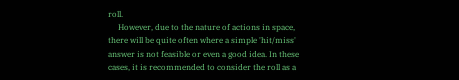roll.
     However, due to the nature of actions in space, there will be quite often where a simple 'hit/miss' answer is not feasible or even a good idea. In these cases, it is recommended to consider the roll as a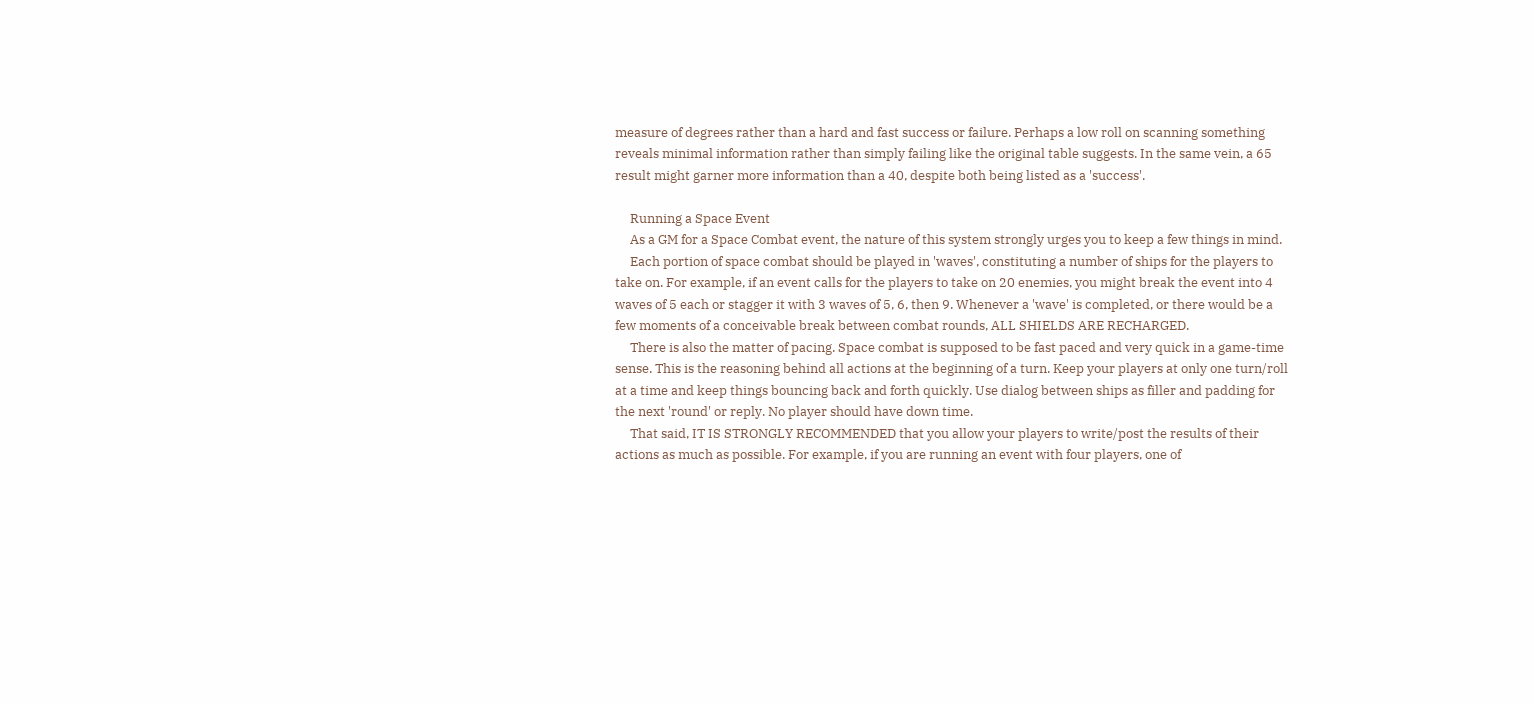measure of degrees rather than a hard and fast success or failure. Perhaps a low roll on scanning something reveals minimal information rather than simply failing like the original table suggests. In the same vein, a 65 result might garner more information than a 40, despite both being listed as a 'success'.

     Running a Space Event
     As a GM for a Space Combat event, the nature of this system strongly urges you to keep a few things in mind.
     Each portion of space combat should be played in 'waves', constituting a number of ships for the players to take on. For example, if an event calls for the players to take on 20 enemies, you might break the event into 4 waves of 5 each or stagger it with 3 waves of 5, 6, then 9. Whenever a 'wave' is completed, or there would be a few moments of a conceivable break between combat rounds, ALL SHIELDS ARE RECHARGED.
     There is also the matter of pacing. Space combat is supposed to be fast paced and very quick in a game-time sense. This is the reasoning behind all actions at the beginning of a turn. Keep your players at only one turn/roll at a time and keep things bouncing back and forth quickly. Use dialog between ships as filler and padding for the next 'round' or reply. No player should have down time.
     That said, IT IS STRONGLY RECOMMENDED that you allow your players to write/post the results of their actions as much as possible. For example, if you are running an event with four players, one of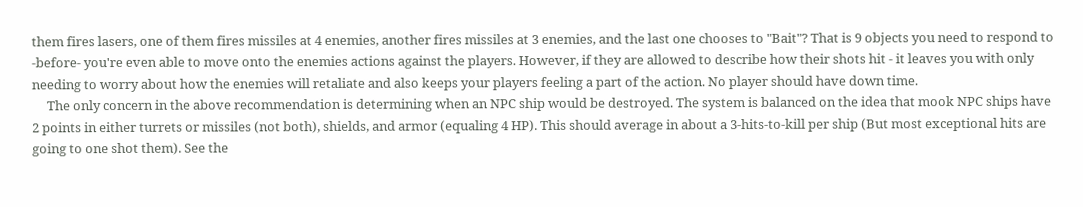them fires lasers, one of them fires missiles at 4 enemies, another fires missiles at 3 enemies, and the last one chooses to "Bait"? That is 9 objects you need to respond to -before- you're even able to move onto the enemies actions against the players. However, if they are allowed to describe how their shots hit - it leaves you with only needing to worry about how the enemies will retaliate and also keeps your players feeling a part of the action. No player should have down time.
     The only concern in the above recommendation is determining when an NPC ship would be destroyed. The system is balanced on the idea that mook NPC ships have 2 points in either turrets or missiles (not both), shields, and armor (equaling 4 HP). This should average in about a 3-hits-to-kill per ship (But most exceptional hits are going to one shot them). See the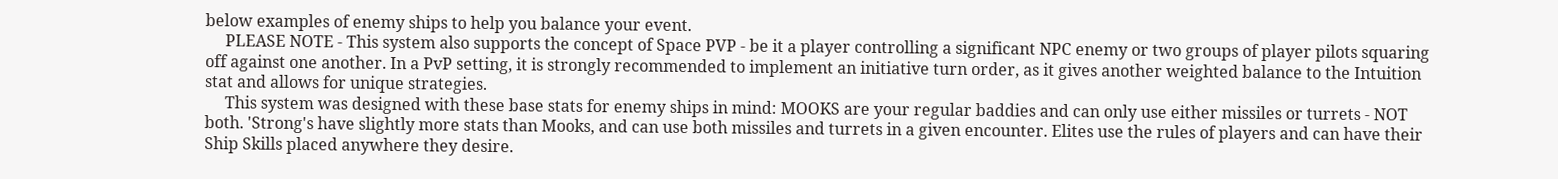below examples of enemy ships to help you balance your event.
     PLEASE NOTE - This system also supports the concept of Space PVP - be it a player controlling a significant NPC enemy or two groups of player pilots squaring off against one another. In a PvP setting, it is strongly recommended to implement an initiative turn order, as it gives another weighted balance to the Intuition stat and allows for unique strategies.
     This system was designed with these base stats for enemy ships in mind: MOOKS are your regular baddies and can only use either missiles or turrets - NOT both. 'Strong's have slightly more stats than Mooks, and can use both missiles and turrets in a given encounter. Elites use the rules of players and can have their Ship Skills placed anywhere they desire.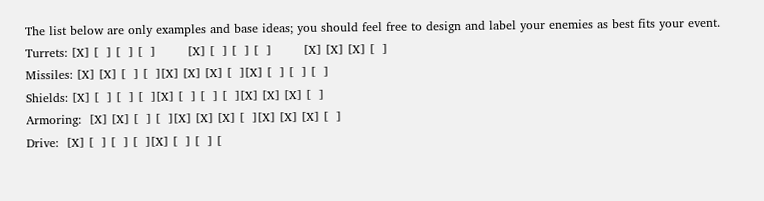The list below are only examples and base ideas; you should feel free to design and label your enemies as best fits your event.
Turrets: [X] [  ] [  ] [  ]        [X] [  ] [  ] [  ]        [X] [X] [X] [  ]
Missiles: [X] [X] [  ] [  ][X] [X] [X] [  ][X] [  ] [  ] [  ]
Shields: [X] [  ] [  ] [  ][X] [  ] [  ] [  ][X] [X] [X] [  ]
Armoring:  [X] [X] [  ] [  ][X] [X] [X] [  ][X] [X] [X] [  ]
Drive:  [X] [  ] [  ] [  ][X] [  ] [  ] [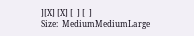][X] [X] [  ] [  ]
Size:  MediumMediumLarge